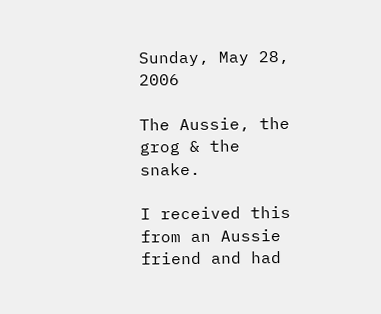Sunday, May 28, 2006

The Aussie, the grog & the snake.

I received this from an Aussie friend and had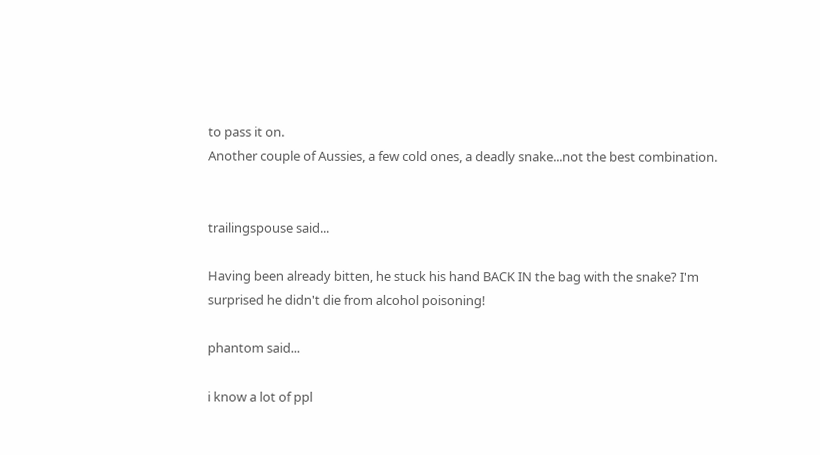to pass it on.
Another couple of Aussies, a few cold ones, a deadly snake...not the best combination.


trailingspouse said...

Having been already bitten, he stuck his hand BACK IN the bag with the snake? I'm surprised he didn't die from alcohol poisoning!

phantom said...

i know a lot of ppl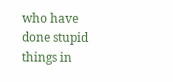who have done stupid things in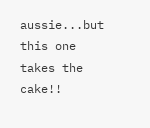aussie...but this one takes the cake!!